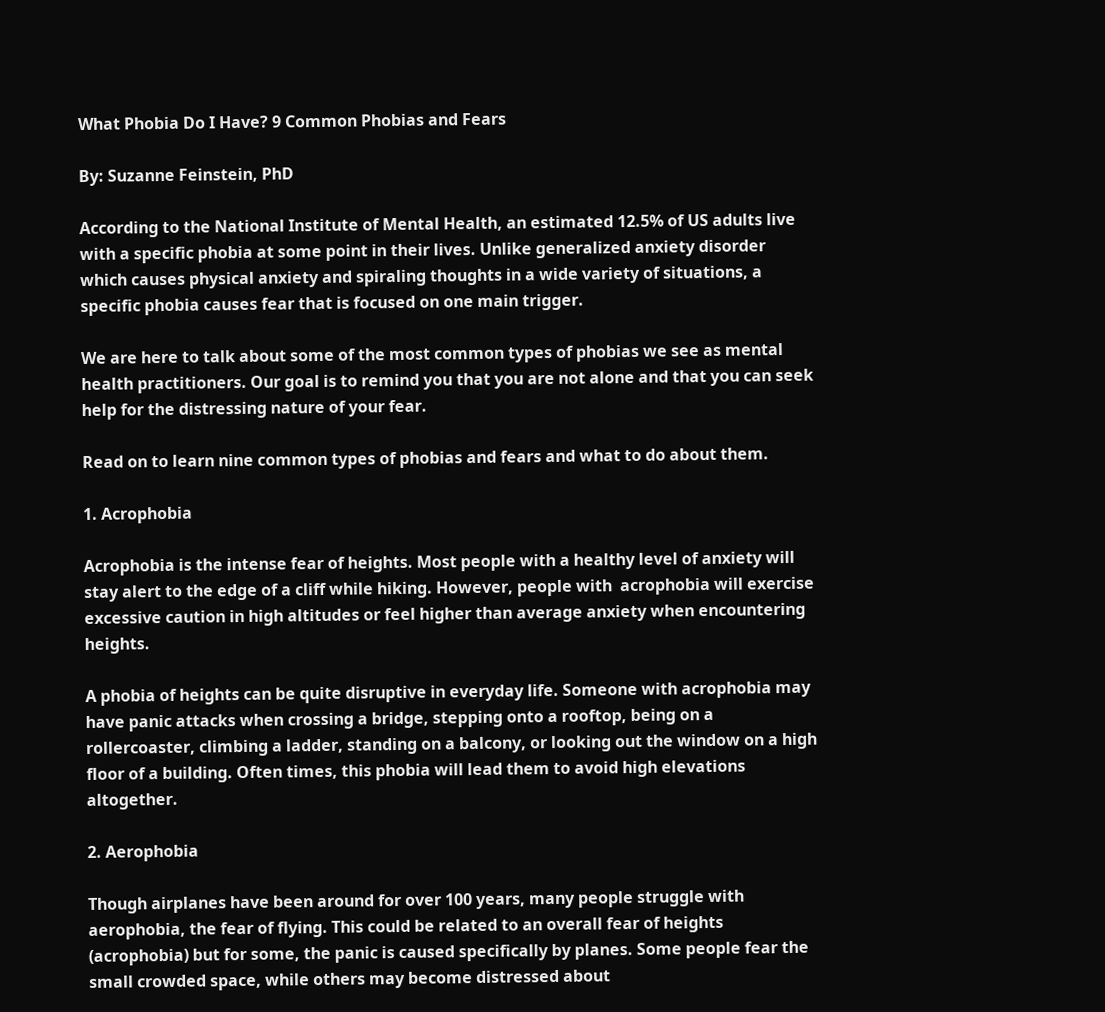What Phobia Do I Have? 9 Common Phobias and Fears

By: Suzanne Feinstein, PhD

According to the National Institute of Mental Health, an estimated 12.5% of US adults live with a specific phobia at some point in their lives. Unlike generalized anxiety disorder which causes physical anxiety and spiraling thoughts in a wide variety of situations, a specific phobia causes fear that is focused on one main trigger.

We are here to talk about some of the most common types of phobias we see as mental health practitioners. Our goal is to remind you that you are not alone and that you can seek help for the distressing nature of your fear.

Read on to learn nine common types of phobias and fears and what to do about them.

1. Acrophobia

Acrophobia is the intense fear of heights. Most people with a healthy level of anxiety will stay alert to the edge of a cliff while hiking. However, people with  acrophobia will exercise excessive caution in high altitudes or feel higher than average anxiety when encountering heights.

A phobia of heights can be quite disruptive in everyday life. Someone with acrophobia may have panic attacks when crossing a bridge, stepping onto a rooftop, being on a rollercoaster, climbing a ladder, standing on a balcony, or looking out the window on a high floor of a building. Often times, this phobia will lead them to avoid high elevations altogether.

2. Aerophobia

Though airplanes have been around for over 100 years, many people struggle with aerophobia, the fear of flying. This could be related to an overall fear of heights (acrophobia) but for some, the panic is caused specifically by planes. Some people fear the small crowded space, while others may become distressed about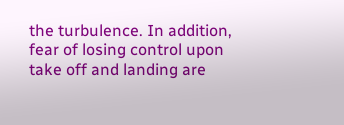the turbulence. In addition, fear of losing control upon take off and landing are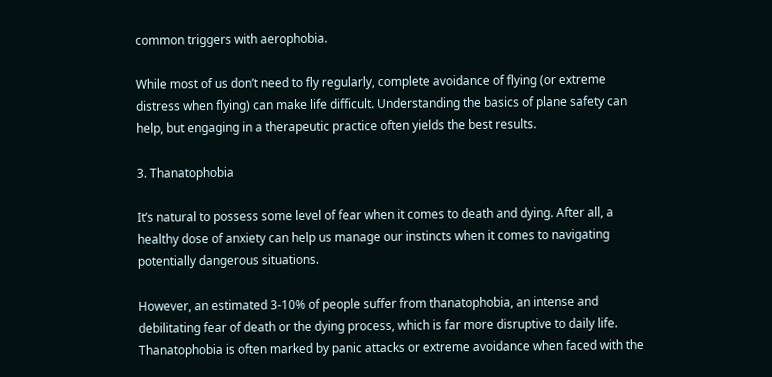common triggers with aerophobia.

While most of us don’t need to fly regularly, complete avoidance of flying (or extreme distress when flying) can make life difficult. Understanding the basics of plane safety can help, but engaging in a therapeutic practice often yields the best results.

3. Thanatophobia

It’s natural to possess some level of fear when it comes to death and dying. After all, a healthy dose of anxiety can help us manage our instincts when it comes to navigating potentially dangerous situations.

However, an estimated 3-10% of people suffer from thanatophobia, an intense and debilitating fear of death or the dying process, which is far more disruptive to daily life. Thanatophobia is often marked by panic attacks or extreme avoidance when faced with the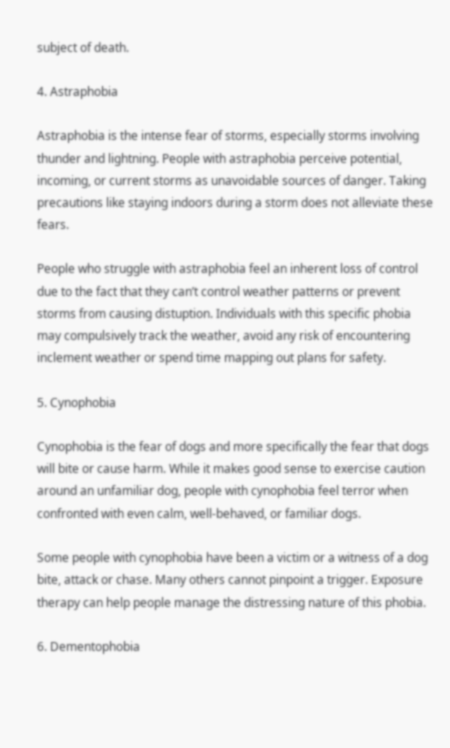subject of death.

4. Astraphobia

Astraphobia is the intense fear of storms, especially storms involving thunder and lightning. People with astraphobia perceive potential, incoming, or current storms as unavoidable sources of danger. Taking precautions like staying indoors during a storm does not alleviate these fears.

People who struggle with astraphobia feel an inherent loss of control due to the fact that they can’t control weather patterns or prevent storms from causing distuption. Individuals with this specific phobia may compulsively track the weather, avoid any risk of encountering inclement weather or spend time mapping out plans for safety.

5. Cynophobia

Cynophobia is the fear of dogs and more specifically the fear that dogs will bite or cause harm. While it makes good sense to exercise caution around an unfamiliar dog, people with cynophobia feel terror when confronted with even calm, well-behaved, or familiar dogs.

Some people with cynophobia have been a victim or a witness of a dog bite, attack or chase. Many others cannot pinpoint a trigger. Exposure therapy can help people manage the distressing nature of this phobia.

6. Dementophobia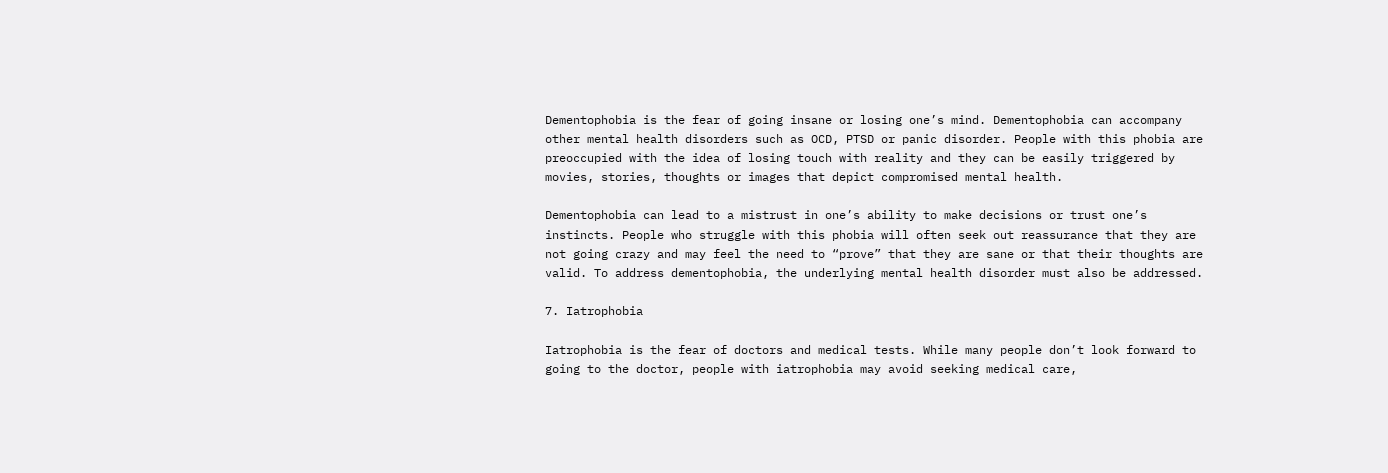Dementophobia is the fear of going insane or losing one’s mind. Dementophobia can accompany other mental health disorders such as OCD, PTSD or panic disorder. People with this phobia are preoccupied with the idea of losing touch with reality and they can be easily triggered by movies, stories, thoughts or images that depict compromised mental health.

Dementophobia can lead to a mistrust in one’s ability to make decisions or trust one’s instincts. People who struggle with this phobia will often seek out reassurance that they are not going crazy and may feel the need to “prove” that they are sane or that their thoughts are valid. To address dementophobia, the underlying mental health disorder must also be addressed.

7. Iatrophobia

Iatrophobia is the fear of doctors and medical tests. While many people don’t look forward to going to the doctor, people with iatrophobia may avoid seeking medical care,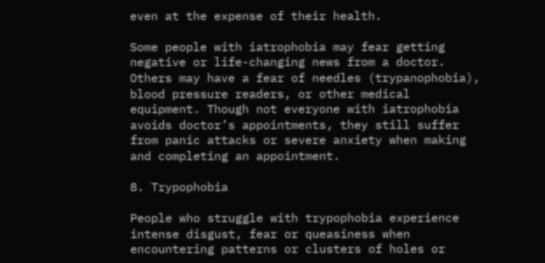even at the expense of their health.

Some people with iatrophobia may fear getting negative or life-changing news from a doctor. Others may have a fear of needles (trypanophobia), blood pressure readers, or other medical equipment. Though not everyone with iatrophobia avoids doctor’s appointments, they still suffer from panic attacks or severe anxiety when making and completing an appointment.

8. Trypophobia

People who struggle with trypophobia experience intense disgust, fear or queasiness when encountering patterns or clusters of holes or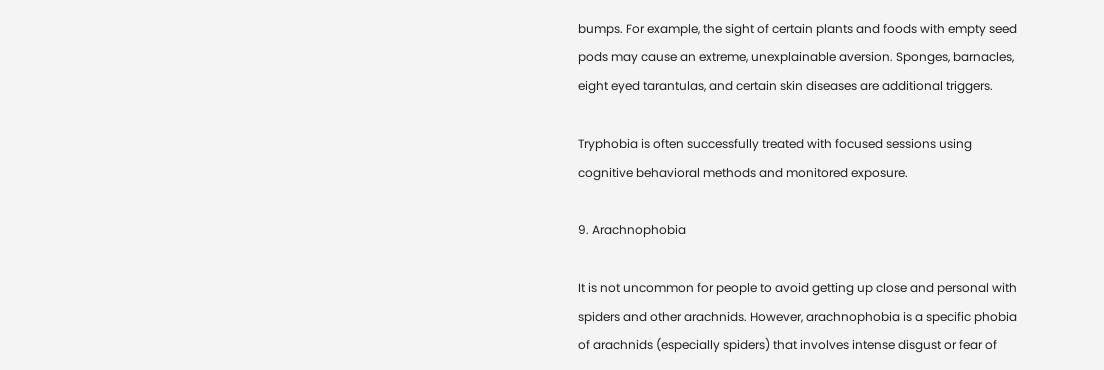bumps. For example, the sight of certain plants and foods with empty seed pods may cause an extreme, unexplainable aversion. Sponges, barnacles, eight eyed tarantulas, and certain skin diseases are additional triggers.

Tryphobia is often successfully treated with focused sessions using cognitive behavioral methods and monitored exposure.

9. Arachnophobia

It is not uncommon for people to avoid getting up close and personal with spiders and other arachnids. However, arachnophobia is a specific phobia of arachnids (especially spiders) that involves intense disgust or fear of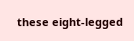these eight-legged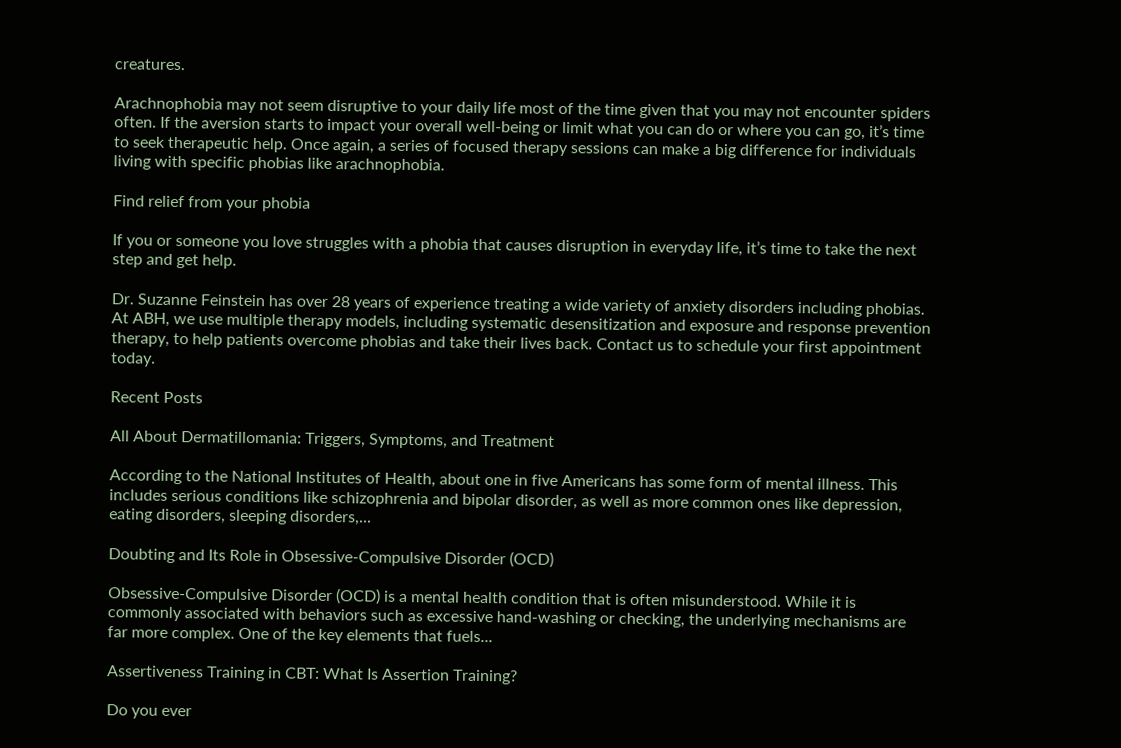creatures.

Arachnophobia may not seem disruptive to your daily life most of the time given that you may not encounter spiders often. If the aversion starts to impact your overall well-being or limit what you can do or where you can go, it’s time to seek therapeutic help. Once again, a series of focused therapy sessions can make a big difference for individuals living with specific phobias like arachnophobia.

Find relief from your phobia

If you or someone you love struggles with a phobia that causes disruption in everyday life, it’s time to take the next step and get help.

Dr. Suzanne Feinstein has over 28 years of experience treating a wide variety of anxiety disorders including phobias. At ABH, we use multiple therapy models, including systematic desensitization and exposure and response prevention therapy, to help patients overcome phobias and take their lives back. Contact us to schedule your first appointment today.

Recent Posts

All About Dermatillomania: Triggers, Symptoms, and Treatment

According to the National Institutes of Health, about one in five Americans has some form of mental illness. This includes serious conditions like schizophrenia and bipolar disorder, as well as more common ones like depression, eating disorders, sleeping disorders,...

Doubting and Its Role in Obsessive-Compulsive Disorder (OCD)

Obsessive-Compulsive Disorder (OCD) is a mental health condition that is often misunderstood. While it is commonly associated with behaviors such as excessive hand-washing or checking, the underlying mechanisms are far more complex. One of the key elements that fuels...

Assertiveness Training in CBT: What Is Assertion Training?

Do you ever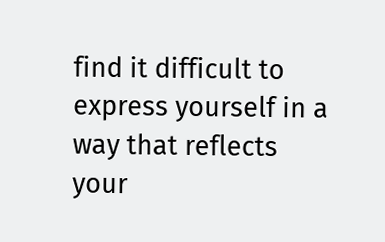find it difficult to express yourself in a way that reflects your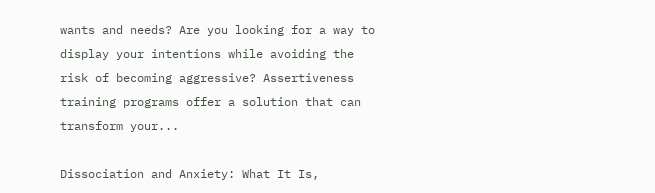wants and needs? Are you looking for a way to display your intentions while avoiding the risk of becoming aggressive? Assertiveness training programs offer a solution that can transform your...

Dissociation and Anxiety: What It Is,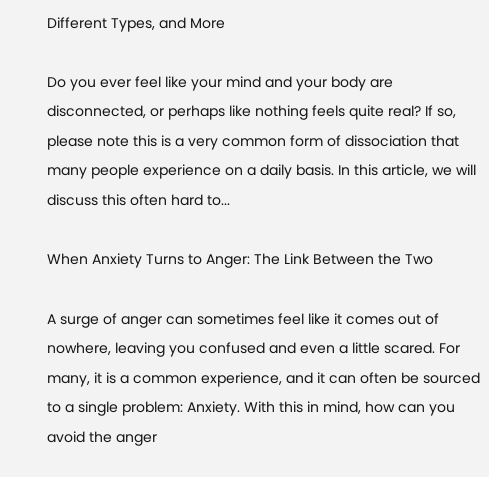Different Types, and More

Do you ever feel like your mind and your body are disconnected, or perhaps like nothing feels quite real? If so, please note this is a very common form of dissociation that many people experience on a daily basis. In this article, we will discuss this often hard to...

When Anxiety Turns to Anger: The Link Between the Two

A surge of anger can sometimes feel like it comes out of nowhere, leaving you confused and even a little scared. For many, it is a common experience, and it can often be sourced to a single problem: Anxiety. With this in mind, how can you avoid the anger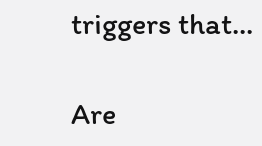triggers that...

Are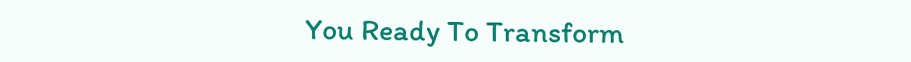You Ready To Transform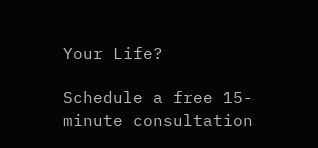Your Life?

Schedule a free 15-minute consultation